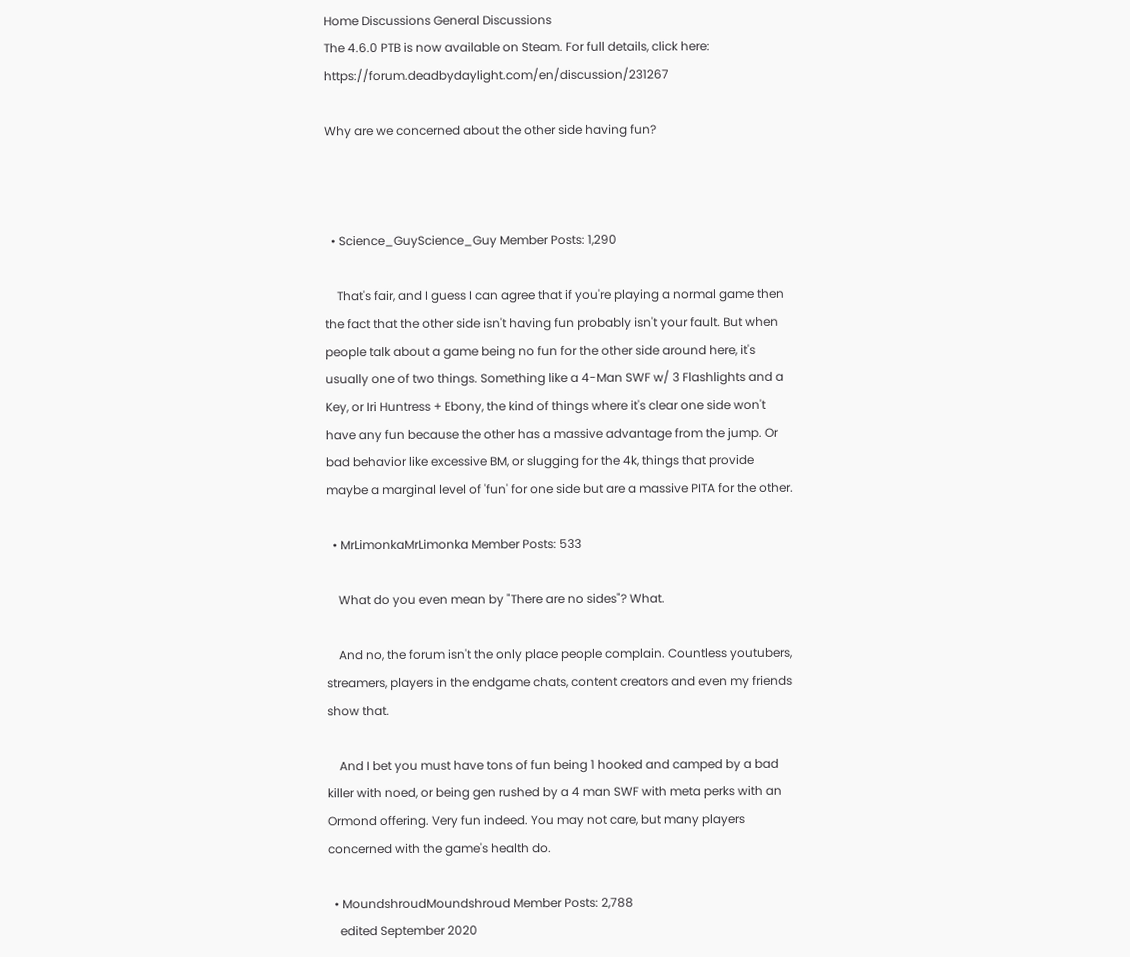Home Discussions General Discussions
The 4.6.0 PTB is now available on Steam. For full details, click here: https://forum.deadbydaylight.com/en/discussion/231267

Why are we concerned about the other side having fun?



  • Science_GuyScience_Guy Member Posts: 1,290

    That's fair, and I guess I can agree that if you're playing a normal game then the fact that the other side isn't having fun probably isn't your fault. But when people talk about a game being no fun for the other side around here, it's usually one of two things. Something like a 4-Man SWF w/ 3 Flashlights and a Key, or Iri Huntress + Ebony, the kind of things where it's clear one side won't have any fun because the other has a massive advantage from the jump. Or bad behavior like excessive BM, or slugging for the 4k, things that provide maybe a marginal level of 'fun' for one side but are a massive PITA for the other.

  • MrLimonkaMrLimonka Member Posts: 533

    What do you even mean by "There are no sides"? What.

    And no, the forum isn't the only place people complain. Countless youtubers, streamers, players in the endgame chats, content creators and even my friends show that.

    And I bet you must have tons of fun being 1 hooked and camped by a bad killer with noed, or being gen rushed by a 4 man SWF with meta perks with an Ormond offering. Very fun indeed. You may not care, but many players concerned with the game's health do.

  • MoundshroudMoundshroud Member Posts: 2,788
    edited September 2020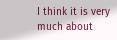I think it is very much about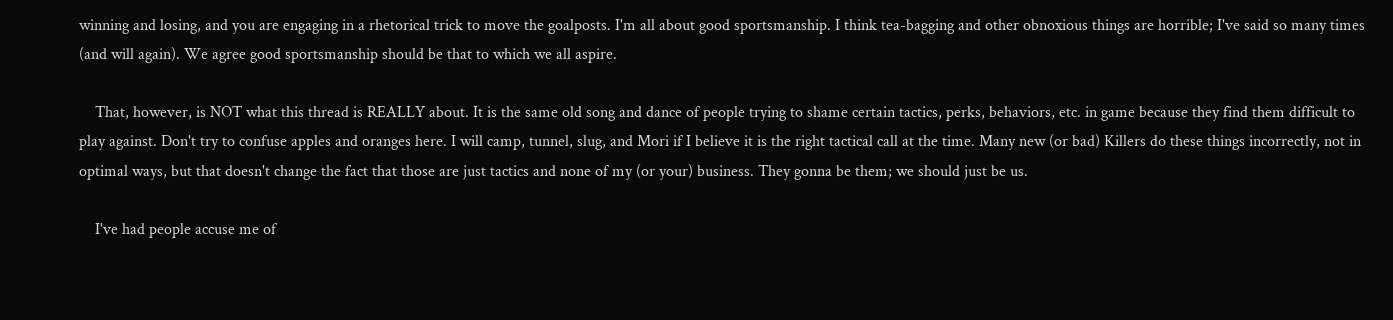winning and losing, and you are engaging in a rhetorical trick to move the goalposts. I'm all about good sportsmanship. I think tea-bagging and other obnoxious things are horrible; I've said so many times (and will again). We agree good sportsmanship should be that to which we all aspire.

    That, however, is NOT what this thread is REALLY about. It is the same old song and dance of people trying to shame certain tactics, perks, behaviors, etc. in game because they find them difficult to play against. Don't try to confuse apples and oranges here. I will camp, tunnel, slug, and Mori if I believe it is the right tactical call at the time. Many new (or bad) Killers do these things incorrectly, not in optimal ways, but that doesn't change the fact that those are just tactics and none of my (or your) business. They gonna be them; we should just be us.

    I've had people accuse me of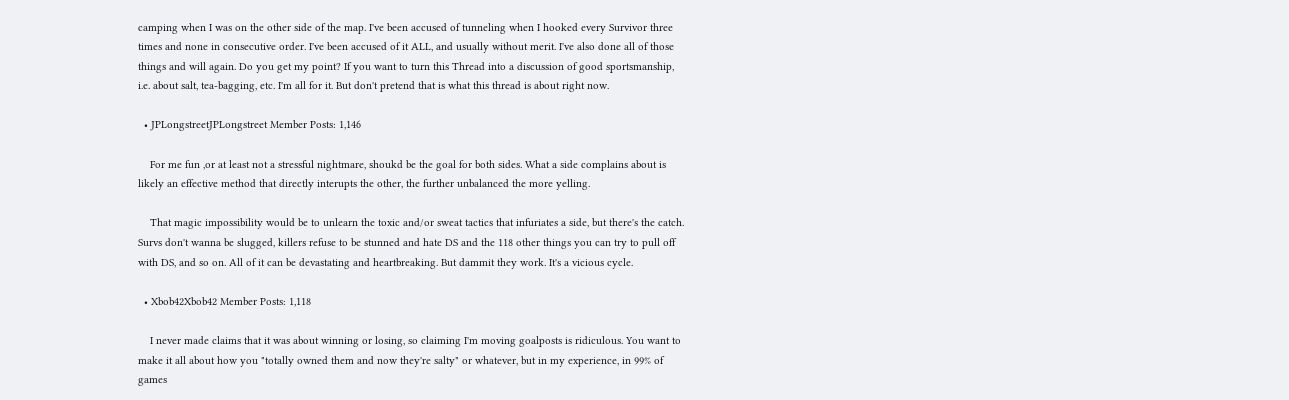camping when I was on the other side of the map. I've been accused of tunneling when I hooked every Survivor three times and none in consecutive order. I've been accused of it ALL, and usually without merit. I've also done all of those things and will again. Do you get my point? If you want to turn this Thread into a discussion of good sportsmanship, i.e. about salt, tea-bagging, etc. I'm all for it. But don't pretend that is what this thread is about right now.

  • JPLongstreetJPLongstreet Member Posts: 1,146

    For me fun ,or at least not a stressful nightmare, shoukd be the goal for both sides. What a side complains about is likely an effective method that directly interupts the other, the further unbalanced the more yelling.

    That magic impossibility would be to unlearn the toxic and/or sweat tactics that infuriates a side, but there's the catch. Survs don't wanna be slugged, killers refuse to be stunned and hate DS and the 118 other things you can try to pull off with DS, and so on. All of it can be devastating and heartbreaking. But dammit they work. It's a vicious cycle.

  • Xbob42Xbob42 Member Posts: 1,118

    I never made claims that it was about winning or losing, so claiming I'm moving goalposts is ridiculous. You want to make it all about how you "totally owned them and now they're salty" or whatever, but in my experience, in 99% of games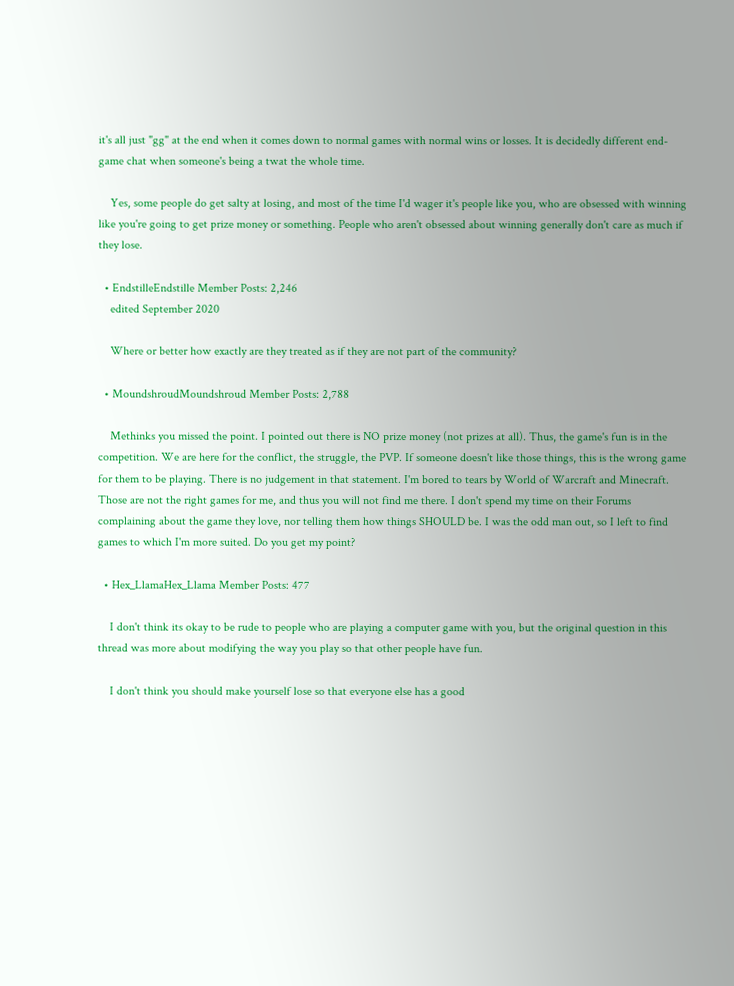it's all just "gg" at the end when it comes down to normal games with normal wins or losses. It is decidedly different end-game chat when someone's being a twat the whole time.

    Yes, some people do get salty at losing, and most of the time I'd wager it's people like you, who are obsessed with winning like you're going to get prize money or something. People who aren't obsessed about winning generally don't care as much if they lose.

  • EndstilleEndstille Member Posts: 2,246
    edited September 2020

    Where or better how exactly are they treated as if they are not part of the community?

  • MoundshroudMoundshroud Member Posts: 2,788

    Methinks you missed the point. I pointed out there is NO prize money (not prizes at all). Thus, the game's fun is in the competition. We are here for the conflict, the struggle, the PVP. If someone doesn't like those things, this is the wrong game for them to be playing. There is no judgement in that statement. I'm bored to tears by World of Warcraft and Minecraft. Those are not the right games for me, and thus you will not find me there. I don't spend my time on their Forums complaining about the game they love, nor telling them how things SHOULD be. I was the odd man out, so I left to find games to which I'm more suited. Do you get my point?

  • Hex_LlamaHex_Llama Member Posts: 477

    I don't think its okay to be rude to people who are playing a computer game with you, but the original question in this thread was more about modifying the way you play so that other people have fun.

    I don't think you should make yourself lose so that everyone else has a good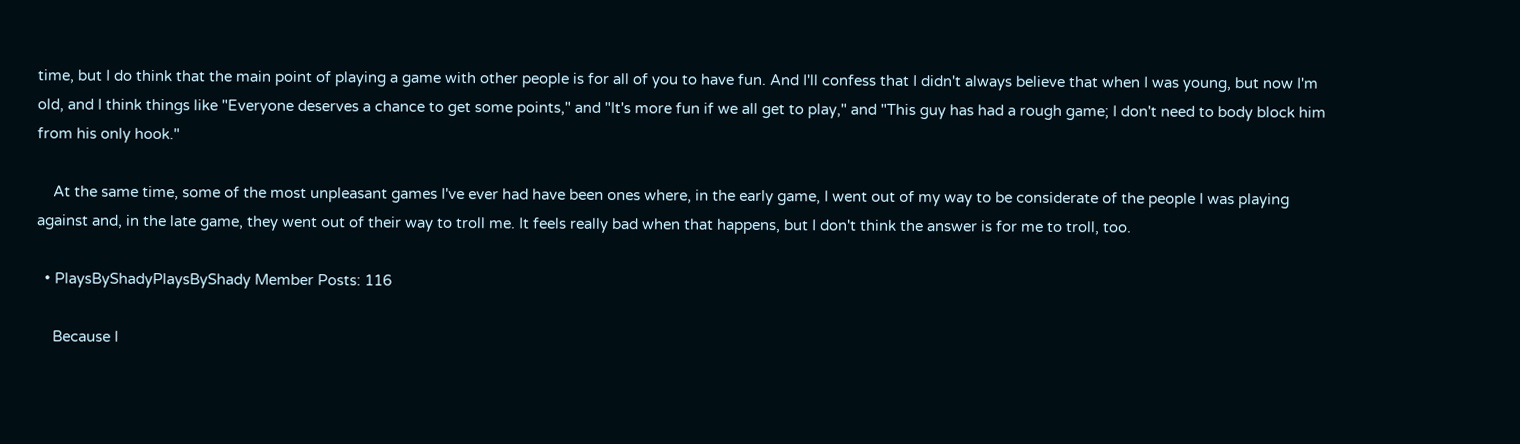time, but I do think that the main point of playing a game with other people is for all of you to have fun. And I'll confess that I didn't always believe that when I was young, but now I'm old, and I think things like "Everyone deserves a chance to get some points," and "It's more fun if we all get to play," and "This guy has had a rough game; I don't need to body block him from his only hook."

    At the same time, some of the most unpleasant games I've ever had have been ones where, in the early game, I went out of my way to be considerate of the people I was playing against and, in the late game, they went out of their way to troll me. It feels really bad when that happens, but I don't think the answer is for me to troll, too.

  • PlaysByShadyPlaysByShady Member Posts: 116

    Because I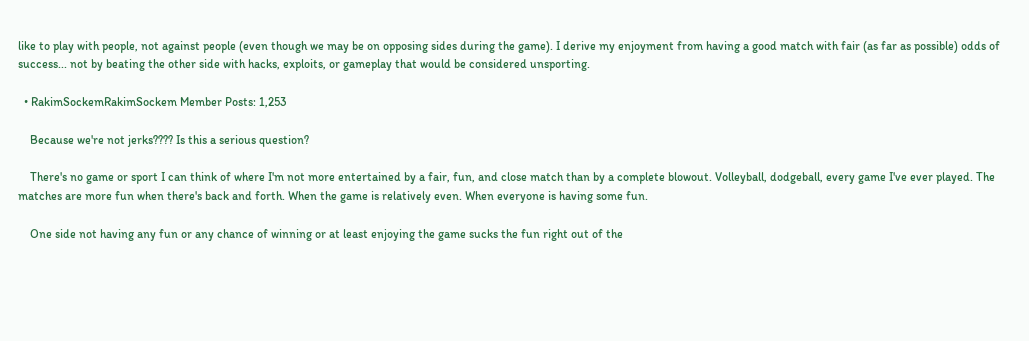like to play with people, not against people (even though we may be on opposing sides during the game). I derive my enjoyment from having a good match with fair (as far as possible) odds of success... not by beating the other side with hacks, exploits, or gameplay that would be considered unsporting.

  • RakimSockemRakimSockem Member Posts: 1,253

    Because we're not jerks???? Is this a serious question?

    There's no game or sport I can think of where I'm not more entertained by a fair, fun, and close match than by a complete blowout. Volleyball, dodgeball, every game I've ever played. The matches are more fun when there's back and forth. When the game is relatively even. When everyone is having some fun.

    One side not having any fun or any chance of winning or at least enjoying the game sucks the fun right out of the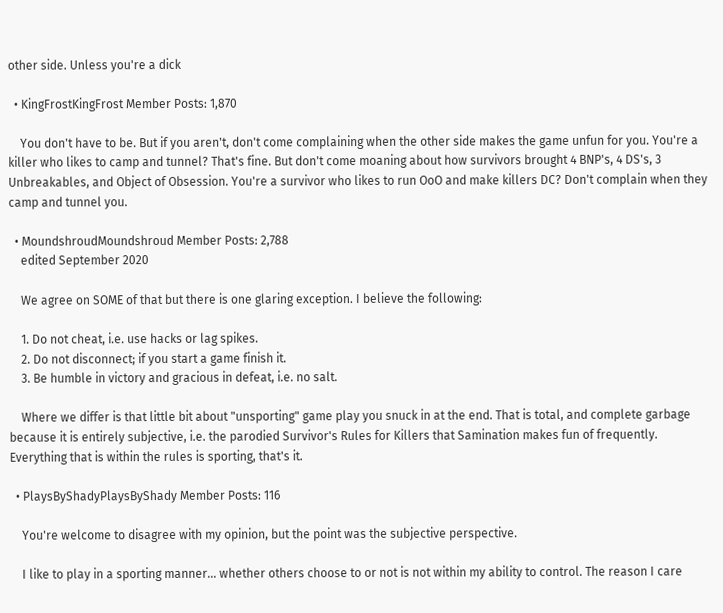other side. Unless you're a dick

  • KingFrostKingFrost Member Posts: 1,870

    You don't have to be. But if you aren't, don't come complaining when the other side makes the game unfun for you. You're a killer who likes to camp and tunnel? That's fine. But don't come moaning about how survivors brought 4 BNP's, 4 DS's, 3 Unbreakables, and Object of Obsession. You're a survivor who likes to run OoO and make killers DC? Don't complain when they camp and tunnel you.

  • MoundshroudMoundshroud Member Posts: 2,788
    edited September 2020

    We agree on SOME of that but there is one glaring exception. I believe the following:

    1. Do not cheat, i.e. use hacks or lag spikes.
    2. Do not disconnect; if you start a game finish it.
    3. Be humble in victory and gracious in defeat, i.e. no salt.

    Where we differ is that little bit about "unsporting" game play you snuck in at the end. That is total, and complete garbage because it is entirely subjective, i.e. the parodied Survivor's Rules for Killers that Samination makes fun of frequently. Everything that is within the rules is sporting, that's it.

  • PlaysByShadyPlaysByShady Member Posts: 116

    You're welcome to disagree with my opinion, but the point was the subjective perspective.

    I like to play in a sporting manner... whether others choose to or not is not within my ability to control. The reason I care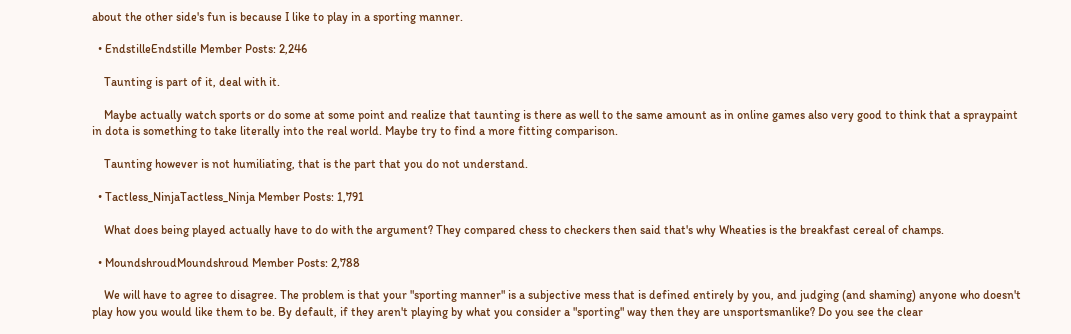about the other side's fun is because I like to play in a sporting manner.

  • EndstilleEndstille Member Posts: 2,246

    Taunting is part of it, deal with it.

    Maybe actually watch sports or do some at some point and realize that taunting is there as well to the same amount as in online games also very good to think that a spraypaint in dota is something to take literally into the real world. Maybe try to find a more fitting comparison.

    Taunting however is not humiliating, that is the part that you do not understand.

  • Tactless_NinjaTactless_Ninja Member Posts: 1,791

    What does being played actually have to do with the argument? They compared chess to checkers then said that's why Wheaties is the breakfast cereal of champs.

  • MoundshroudMoundshroud Member Posts: 2,788

    We will have to agree to disagree. The problem is that your "sporting manner" is a subjective mess that is defined entirely by you, and judging (and shaming) anyone who doesn't play how you would like them to be. By default, if they aren't playing by what you consider a "sporting" way then they are unsportsmanlike? Do you see the clear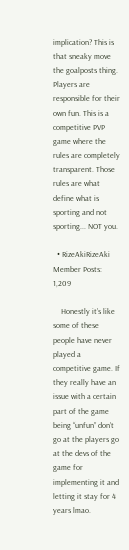implication? This is that sneaky move the goalposts thing. Players are responsible for their own fun. This is a competitive PVP game where the rules are completely transparent. Those rules are what define what is sporting and not sporting... NOT you.

  • RizeAkiRizeAki Member Posts: 1,209

    Honestly it’s like some of these people have never played a competitive game. If they really have an issue with a certain part of the game being “unfun” don’t go at the players go at the devs of the game for implementing it and letting it stay for 4 years lmao.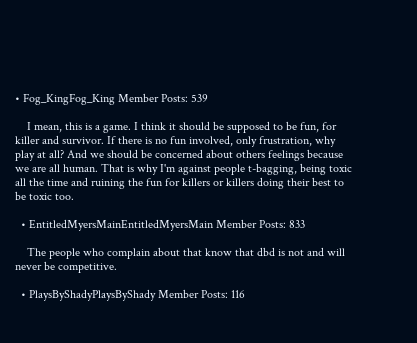• Fog_KingFog_King Member Posts: 539

    I mean, this is a game. I think it should be supposed to be fun, for killer and survivor. If there is no fun involved, only frustration, why play at all? And we should be concerned about others feelings because we are all human. That is why I'm against people t-bagging, being toxic all the time and ruining the fun for killers or killers doing their best to be toxic too.

  • EntitledMyersMainEntitledMyersMain Member Posts: 833

    The people who complain about that know that dbd is not and will never be competitive.

  • PlaysByShadyPlaysByShady Member Posts: 116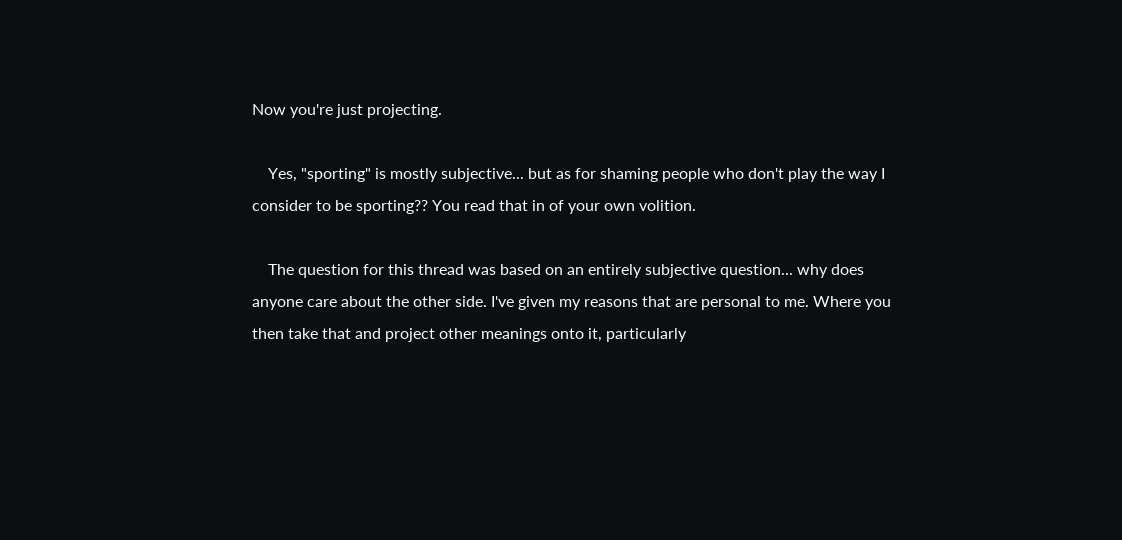Now you're just projecting.

    Yes, "sporting" is mostly subjective... but as for shaming people who don't play the way I consider to be sporting?? You read that in of your own volition.

    The question for this thread was based on an entirely subjective question... why does anyone care about the other side. I've given my reasons that are personal to me. Where you then take that and project other meanings onto it, particularly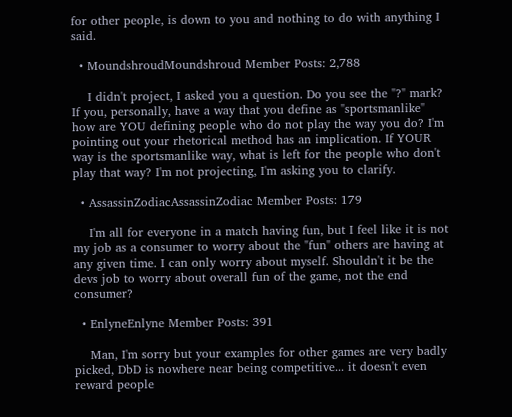for other people, is down to you and nothing to do with anything I said.

  • MoundshroudMoundshroud Member Posts: 2,788

    I didn't project, I asked you a question. Do you see the "?" mark? If you, personally, have a way that you define as "sportsmanlike" how are YOU defining people who do not play the way you do? I'm pointing out your rhetorical method has an implication. If YOUR way is the sportsmanlike way, what is left for the people who don't play that way? I'm not projecting, I'm asking you to clarify.

  • AssassinZodiacAssassinZodiac Member Posts: 179

    I'm all for everyone in a match having fun, but I feel like it is not my job as a consumer to worry about the "fun" others are having at any given time. I can only worry about myself. Shouldn't it be the devs job to worry about overall fun of the game, not the end consumer?

  • EnlyneEnlyne Member Posts: 391

    Man, I'm sorry but your examples for other games are very badly picked, DbD is nowhere near being competitive... it doesn't even reward people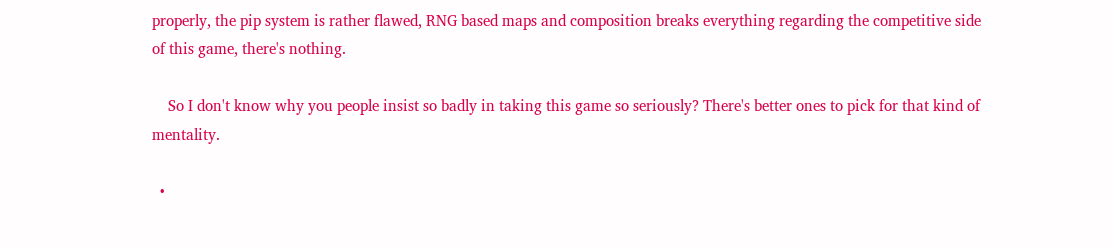properly, the pip system is rather flawed, RNG based maps and composition breaks everything regarding the competitive side of this game, there's nothing.

    So I don't know why you people insist so badly in taking this game so seriously? There's better ones to pick for that kind of mentality.

  •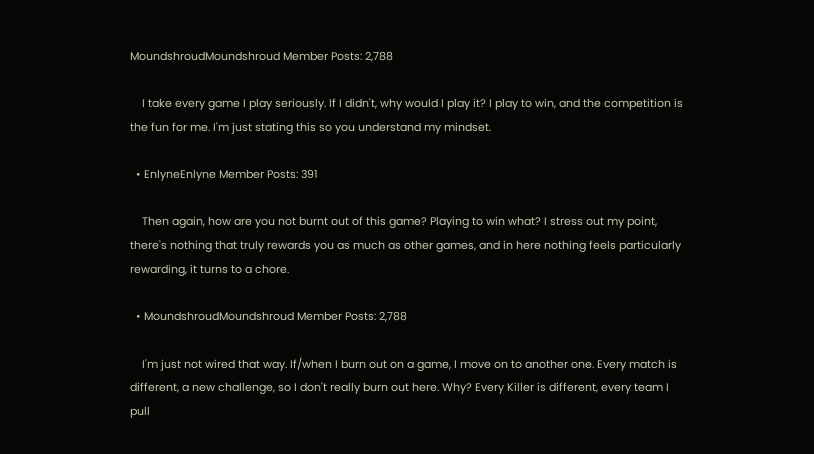MoundshroudMoundshroud Member Posts: 2,788

    I take every game I play seriously. If I didn't, why would I play it? I play to win, and the competition is the fun for me. I'm just stating this so you understand my mindset.

  • EnlyneEnlyne Member Posts: 391

    Then again, how are you not burnt out of this game? Playing to win what? I stress out my point, there's nothing that truly rewards you as much as other games, and in here nothing feels particularly rewarding, it turns to a chore.

  • MoundshroudMoundshroud Member Posts: 2,788

    I'm just not wired that way. If/when I burn out on a game, I move on to another one. Every match is different, a new challenge, so I don't really burn out here. Why? Every Killer is different, every team I pull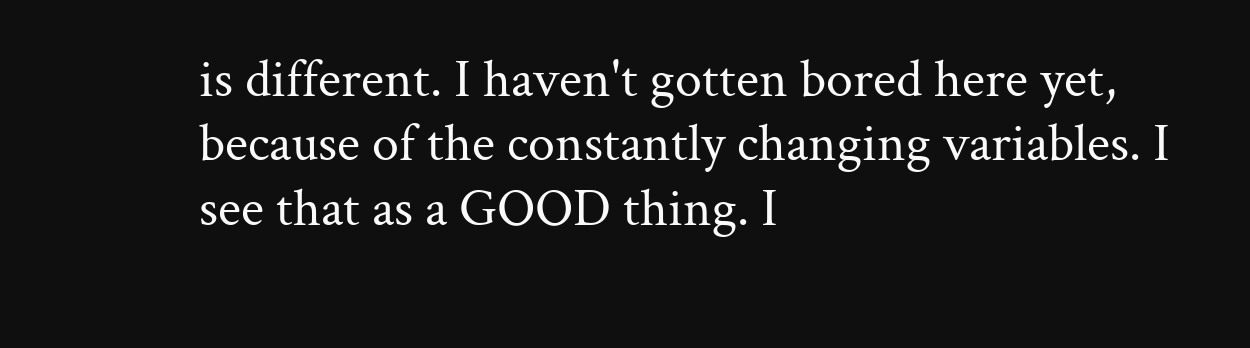is different. I haven't gotten bored here yet, because of the constantly changing variables. I see that as a GOOD thing. I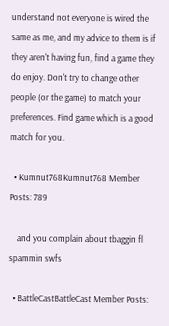understand not everyone is wired the same as me, and my advice to them is if they aren't having fun, find a game they do enjoy. Don't try to change other people (or the game) to match your preferences. Find game which is a good match for you.

  • Kumnut768Kumnut768 Member Posts: 789

    and you complain about tbaggin fl spammin swfs

  • BattleCastBattleCast Member Posts: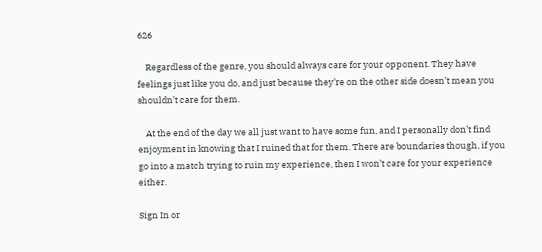626

    Regardless of the genre, you should always care for your opponent. They have feelings just like you do, and just because they’re on the other side doesn’t mean you shouldn’t care for them.

    At the end of the day we all just want to have some fun, and I personally don’t find enjoyment in knowing that I ruined that for them. There are boundaries though, if you go into a match trying to ruin my experience, then I won’t care for your experience either.

Sign In or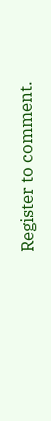Register to comment.